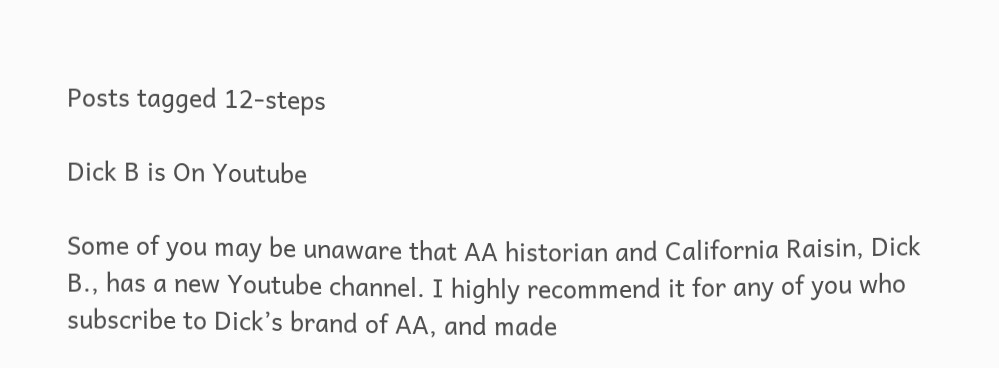Posts tagged 12-steps

Dick B is On Youtube

Some of you may be unaware that AA historian and California Raisin, Dick B., has a new Youtube channel. I highly recommend it for any of you who subscribe to Dick’s brand of AA, and made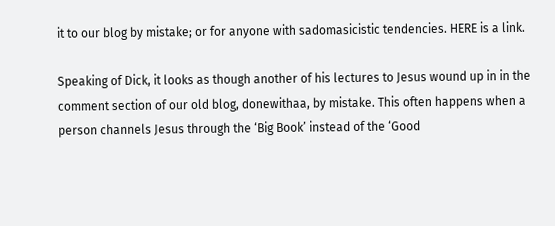it to our blog by mistake; or for anyone with sadomasicistic tendencies. HERE is a link.

Speaking of Dick, it looks as though another of his lectures to Jesus wound up in in the comment section of our old blog, donewithaa, by mistake. This often happens when a person channels Jesus through the ‘Big Book’ instead of the ‘Good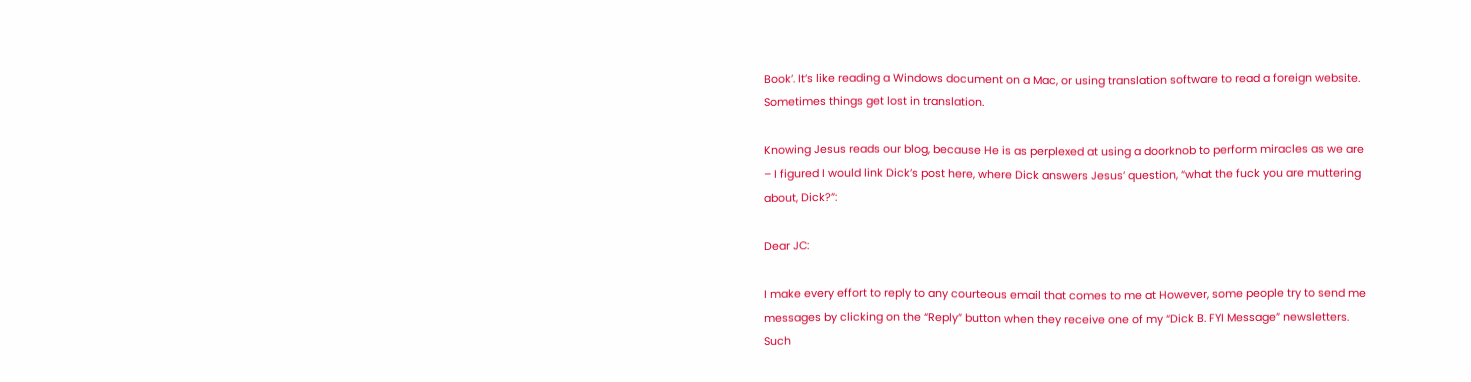Book’. It’s like reading a Windows document on a Mac, or using translation software to read a foreign website. Sometimes things get lost in translation.

Knowing Jesus reads our blog, because He is as perplexed at using a doorknob to perform miracles as we are – I figured I would link Dick’s post here, where Dick answers Jesus’ question, “what the fuck you are muttering about, Dick?”:

Dear JC:

I make every effort to reply to any courteous email that comes to me at However, some people try to send me messages by clicking on the “Reply” button when they receive one of my “Dick B. FYI Message” newsletters. Such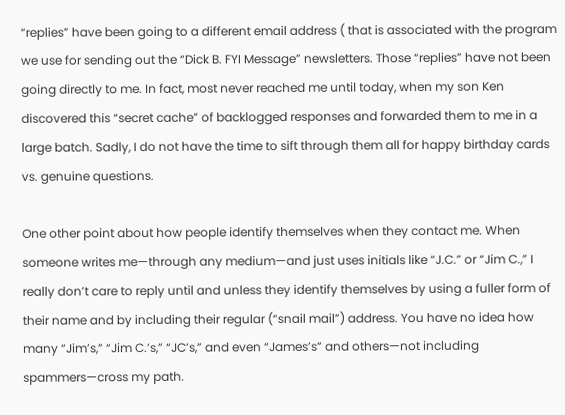“replies” have been going to a different email address ( that is associated with the program we use for sending out the “Dick B. FYI Message” newsletters. Those “replies” have not been going directly to me. In fact, most never reached me until today, when my son Ken discovered this “secret cache” of backlogged responses and forwarded them to me in a large batch. Sadly, I do not have the time to sift through them all for happy birthday cards vs. genuine questions.

One other point about how people identify themselves when they contact me. When someone writes me—through any medium—and just uses initials like “J.C.” or “Jim C.,” I really don’t care to reply until and unless they identify themselves by using a fuller form of their name and by including their regular (“snail mail”) address. You have no idea how many “Jim’s,” “Jim C.’s,” “JC’s,” and even “James’s” and others—not including spammers—cross my path.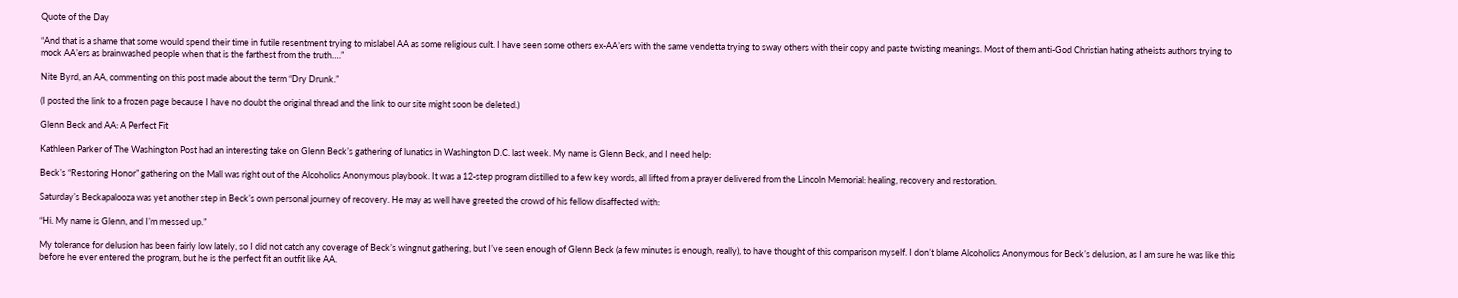Quote of the Day

“And that is a shame that some would spend their time in futile resentment trying to mislabel AA as some religious cult. I have seen some others ex-AA’ers with the same vendetta trying to sway others with their copy and paste twisting meanings. Most of them anti-God Christian hating atheists authors trying to mock AA’ers as brainwashed people when that is the farthest from the truth….”

Nite Byrd, an AA, commenting on this post made about the term “Dry Drunk.”

(I posted the link to a frozen page because I have no doubt the original thread and the link to our site might soon be deleted.)

Glenn Beck and AA: A Perfect Fit

Kathleen Parker of The Washington Post had an interesting take on Glenn Beck’s gathering of lunatics in Washington D.C. last week. My name is Glenn Beck, and I need help:

Beck’s “Restoring Honor” gathering on the Mall was right out of the Alcoholics Anonymous playbook. It was a 12-step program distilled to a few key words, all lifted from a prayer delivered from the Lincoln Memorial: healing, recovery and restoration.

Saturday’s Beckapalooza was yet another step in Beck’s own personal journey of recovery. He may as well have greeted the crowd of his fellow disaffected with:

“Hi. My name is Glenn, and I’m messed up.”

My tolerance for delusion has been fairly low lately, so I did not catch any coverage of Beck’s wingnut gathering, but I’ve seen enough of Glenn Beck (a few minutes is enough, really), to have thought of this comparison myself. I don’t blame Alcoholics Anonymous for Beck’s delusion, as I am sure he was like this before he ever entered the program, but he is the perfect fit an outfit like AA.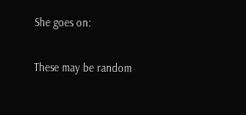She goes on:

These may be random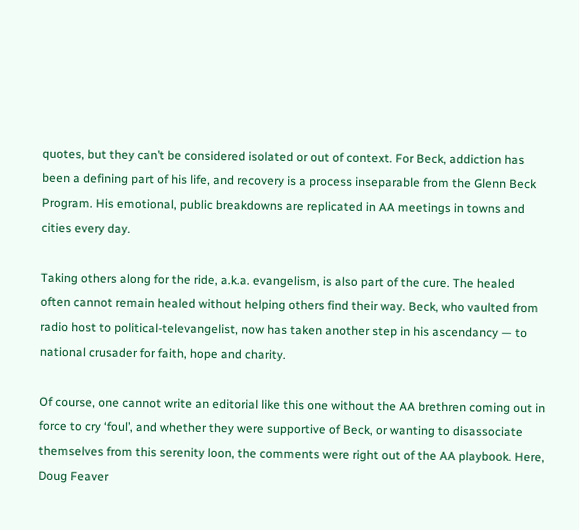quotes, but they can’t be considered isolated or out of context. For Beck, addiction has been a defining part of his life, and recovery is a process inseparable from the Glenn Beck Program. His emotional, public breakdowns are replicated in AA meetings in towns and cities every day.

Taking others along for the ride, a.k.a. evangelism, is also part of the cure. The healed often cannot remain healed without helping others find their way. Beck, who vaulted from radio host to political-televangelist, now has taken another step in his ascendancy — to national crusader for faith, hope and charity.

Of course, one cannot write an editorial like this one without the AA brethren coming out in force to cry ‘foul’, and whether they were supportive of Beck, or wanting to disassociate themselves from this serenity loon, the comments were right out of the AA playbook. Here, Doug Feaver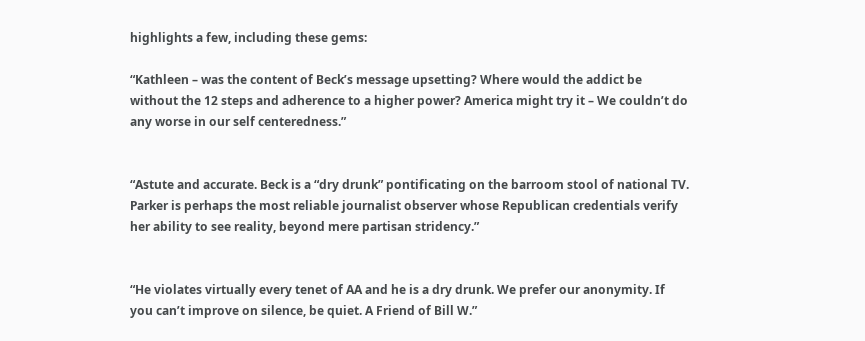highlights a few, including these gems:

“Kathleen – was the content of Beck’s message upsetting? Where would the addict be without the 12 steps and adherence to a higher power? America might try it – We couldn’t do any worse in our self centeredness.”


“Astute and accurate. Beck is a “dry drunk” pontificating on the barroom stool of national TV. Parker is perhaps the most reliable journalist observer whose Republican credentials verify her ability to see reality, beyond mere partisan stridency.”


“He violates virtually every tenet of AA and he is a dry drunk. We prefer our anonymity. If you can’t improve on silence, be quiet. A Friend of Bill W.”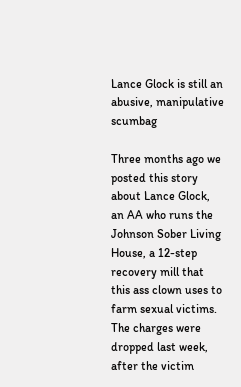Lance Glock is still an abusive, manipulative scumbag

Three months ago we posted this story about Lance Glock, an AA who runs the Johnson Sober Living House, a 12-step recovery mill that this ass clown uses to farm sexual victims. The charges were dropped last week, after the victim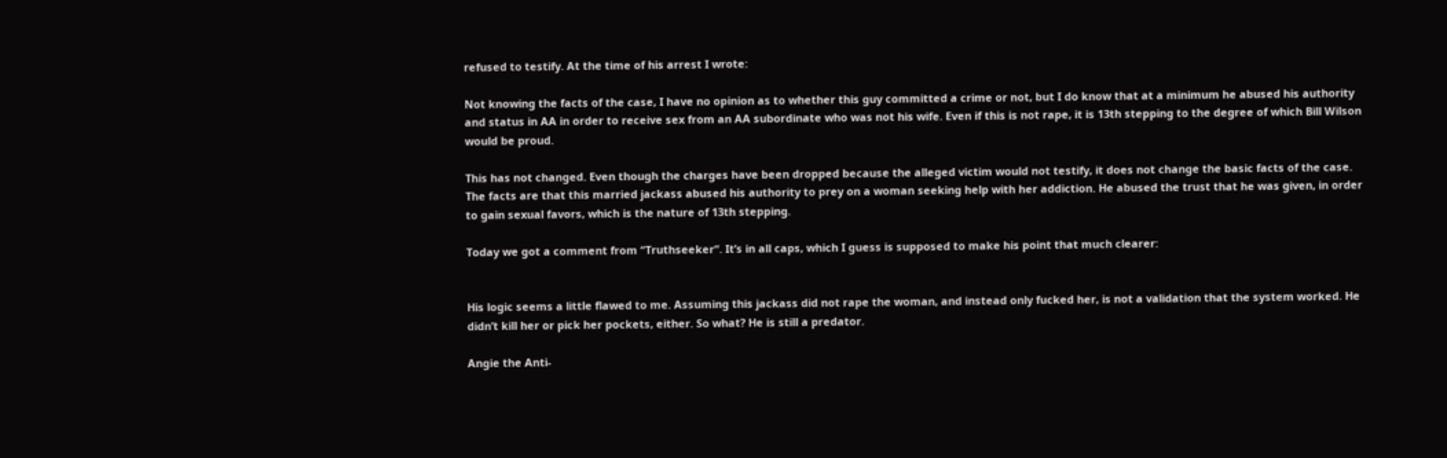refused to testify. At the time of his arrest I wrote:

Not knowing the facts of the case, I have no opinion as to whether this guy committed a crime or not, but I do know that at a minimum he abused his authority and status in AA in order to receive sex from an AA subordinate who was not his wife. Even if this is not rape, it is 13th stepping to the degree of which Bill Wilson would be proud.

This has not changed. Even though the charges have been dropped because the alleged victim would not testify, it does not change the basic facts of the case. The facts are that this married jackass abused his authority to prey on a woman seeking help with her addiction. He abused the trust that he was given, in order to gain sexual favors, which is the nature of 13th stepping.

Today we got a comment from “Truthseeker“. It’s in all caps, which I guess is supposed to make his point that much clearer:


His logic seems a little flawed to me. Assuming this jackass did not rape the woman, and instead only fucked her, is not a validation that the system worked. He didn’t kill her or pick her pockets, either. So what? He is still a predator.

Angie the Anti-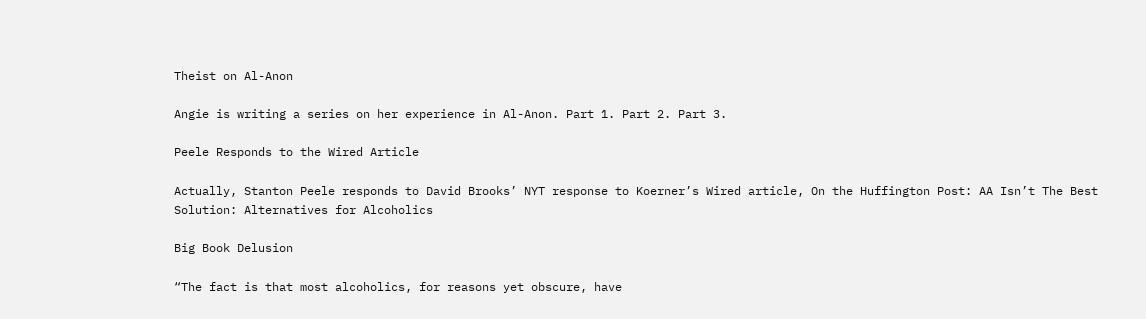Theist on Al-Anon

Angie is writing a series on her experience in Al-Anon. Part 1. Part 2. Part 3.

Peele Responds to the Wired Article

Actually, Stanton Peele responds to David Brooks’ NYT response to Koerner’s Wired article, On the Huffington Post: AA Isn’t The Best Solution: Alternatives for Alcoholics

Big Book Delusion

“The fact is that most alcoholics, for reasons yet obscure, have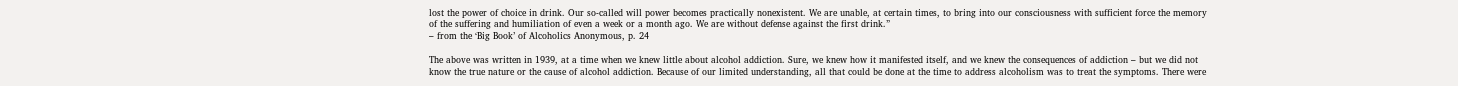lost the power of choice in drink. Our so-called will power becomes practically nonexistent. We are unable, at certain times, to bring into our consciousness with sufficient force the memory of the suffering and humiliation of even a week or a month ago. We are without defense against the first drink.”
– from the ‘Big Book’ of Alcoholics Anonymous, p. 24

The above was written in 1939, at a time when we knew little about alcohol addiction. Sure, we knew how it manifested itself, and we knew the consequences of addiction – but we did not know the true nature or the cause of alcohol addiction. Because of our limited understanding, all that could be done at the time to address alcoholism was to treat the symptoms. There were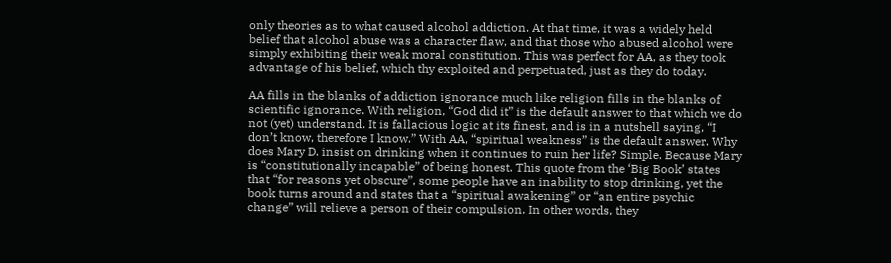only theories as to what caused alcohol addiction. At that time, it was a widely held belief that alcohol abuse was a character flaw, and that those who abused alcohol were simply exhibiting their weak moral constitution. This was perfect for AA, as they took advantage of his belief, which thy exploited and perpetuated, just as they do today.

AA fills in the blanks of addiction ignorance much like religion fills in the blanks of scientific ignorance. With religion, “God did it” is the default answer to that which we do not (yet) understand. It is fallacious logic at its finest, and is in a nutshell saying, “I don’t know, therefore I know.” With AA, “spiritual weakness” is the default answer. Why does Mary D. insist on drinking when it continues to ruin her life? Simple. Because Mary is “constitutionally incapable” of being honest. This quote from the ‘Big Book’ states that “for reasons yet obscure”, some people have an inability to stop drinking, yet the book turns around and states that a “spiritual awakening” or “an entire psychic change” will relieve a person of their compulsion. In other words, they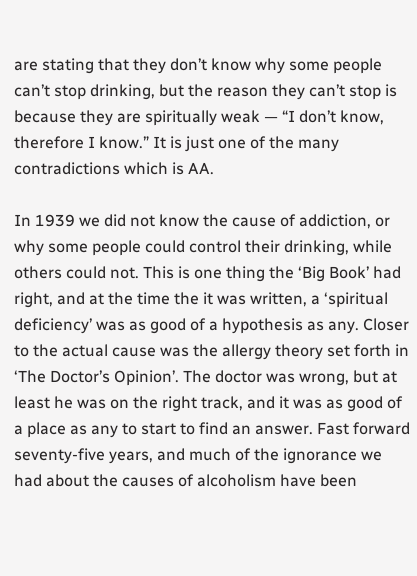are stating that they don’t know why some people can’t stop drinking, but the reason they can’t stop is because they are spiritually weak — “I don’t know, therefore I know.” It is just one of the many contradictions which is AA.

In 1939 we did not know the cause of addiction, or why some people could control their drinking, while others could not. This is one thing the ‘Big Book’ had right, and at the time the it was written, a ‘spiritual deficiency’ was as good of a hypothesis as any. Closer to the actual cause was the allergy theory set forth in ‘The Doctor’s Opinion’. The doctor was wrong, but at least he was on the right track, and it was as good of a place as any to start to find an answer. Fast forward seventy-five years, and much of the ignorance we had about the causes of alcoholism have been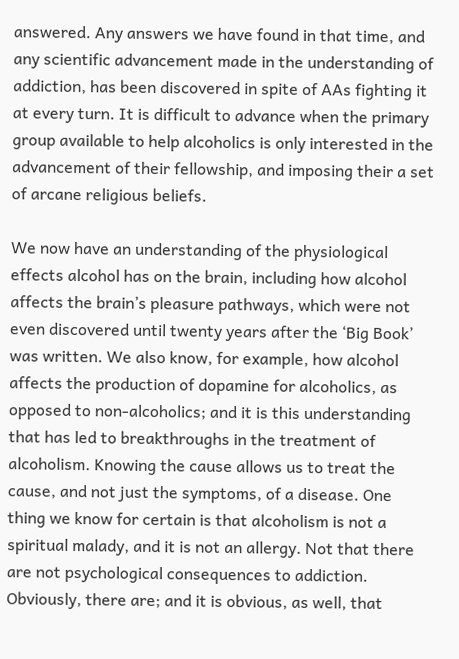answered. Any answers we have found in that time, and any scientific advancement made in the understanding of addiction, has been discovered in spite of AAs fighting it at every turn. It is difficult to advance when the primary group available to help alcoholics is only interested in the advancement of their fellowship, and imposing their a set of arcane religious beliefs.

We now have an understanding of the physiological effects alcohol has on the brain, including how alcohol affects the brain’s pleasure pathways, which were not even discovered until twenty years after the ‘Big Book’ was written. We also know, for example, how alcohol affects the production of dopamine for alcoholics, as opposed to non-alcoholics; and it is this understanding that has led to breakthroughs in the treatment of alcoholism. Knowing the cause allows us to treat the cause, and not just the symptoms, of a disease. One thing we know for certain is that alcoholism is not a spiritual malady, and it is not an allergy. Not that there are not psychological consequences to addiction. Obviously, there are; and it is obvious, as well, that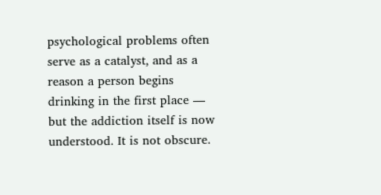psychological problems often serve as a catalyst, and as a reason a person begins drinking in the first place — but the addiction itself is now understood. It is not obscure.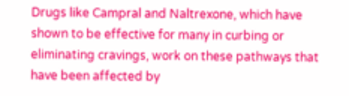Drugs like Campral and Naltrexone, which have shown to be effective for many in curbing or eliminating cravings, work on these pathways that have been affected by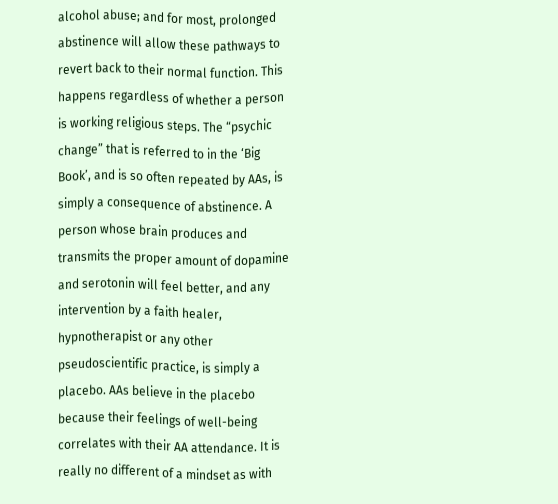alcohol abuse; and for most, prolonged abstinence will allow these pathways to revert back to their normal function. This happens regardless of whether a person is working religious steps. The “psychic change” that is referred to in the ‘Big Book’, and is so often repeated by AAs, is simply a consequence of abstinence. A person whose brain produces and transmits the proper amount of dopamine and serotonin will feel better, and any intervention by a faith healer, hypnotherapist or any other pseudoscientific practice, is simply a placebo. AAs believe in the placebo because their feelings of well-being correlates with their AA attendance. It is really no different of a mindset as with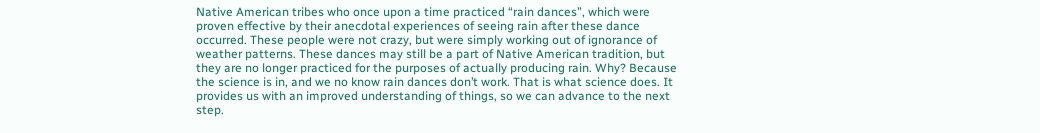Native American tribes who once upon a time practiced “rain dances”, which were proven effective by their anecdotal experiences of seeing rain after these dance occurred. These people were not crazy, but were simply working out of ignorance of weather patterns. These dances may still be a part of Native American tradition, but they are no longer practiced for the purposes of actually producing rain. Why? Because the science is in, and we no know rain dances don’t work. That is what science does. It provides us with an improved understanding of things, so we can advance to the next step.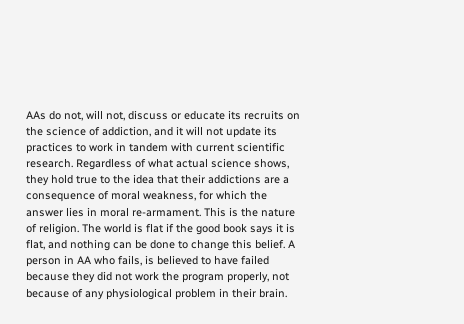AAs do not, will not, discuss or educate its recruits on the science of addiction, and it will not update its practices to work in tandem with current scientific research. Regardless of what actual science shows, they hold true to the idea that their addictions are a consequence of moral weakness, for which the answer lies in moral re-armament. This is the nature of religion. The world is flat if the good book says it is flat, and nothing can be done to change this belief. A person in AA who fails, is believed to have failed because they did not work the program properly, not because of any physiological problem in their brain.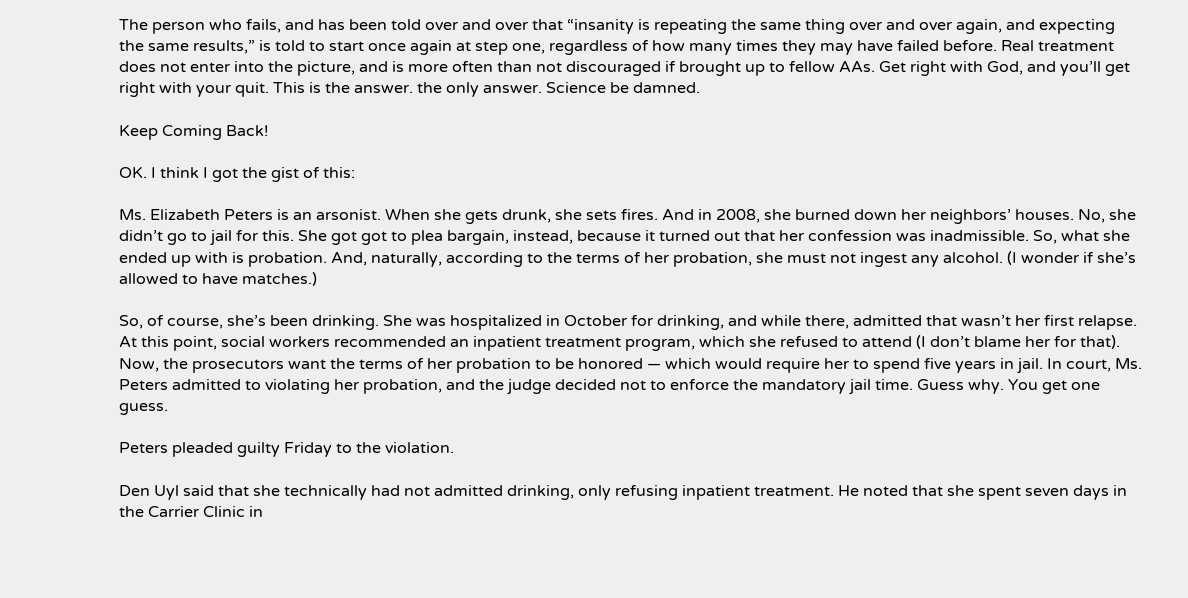The person who fails, and has been told over and over that “insanity is repeating the same thing over and over again, and expecting the same results,” is told to start once again at step one, regardless of how many times they may have failed before. Real treatment does not enter into the picture, and is more often than not discouraged if brought up to fellow AAs. Get right with God, and you’ll get right with your quit. This is the answer. the only answer. Science be damned.

Keep Coming Back!

OK. I think I got the gist of this:

Ms. Elizabeth Peters is an arsonist. When she gets drunk, she sets fires. And in 2008, she burned down her neighbors’ houses. No, she didn’t go to jail for this. She got got to plea bargain, instead, because it turned out that her confession was inadmissible. So, what she ended up with is probation. And, naturally, according to the terms of her probation, she must not ingest any alcohol. (I wonder if she’s allowed to have matches.)

So, of course, she’s been drinking. She was hospitalized in October for drinking, and while there, admitted that wasn’t her first relapse. At this point, social workers recommended an inpatient treatment program, which she refused to attend (I don’t blame her for that). Now, the prosecutors want the terms of her probation to be honored — which would require her to spend five years in jail. In court, Ms. Peters admitted to violating her probation, and the judge decided not to enforce the mandatory jail time. Guess why. You get one guess.

Peters pleaded guilty Friday to the violation.

Den Uyl said that she technically had not admitted drinking, only refusing inpatient treatment. He noted that she spent seven days in the Carrier Clinic in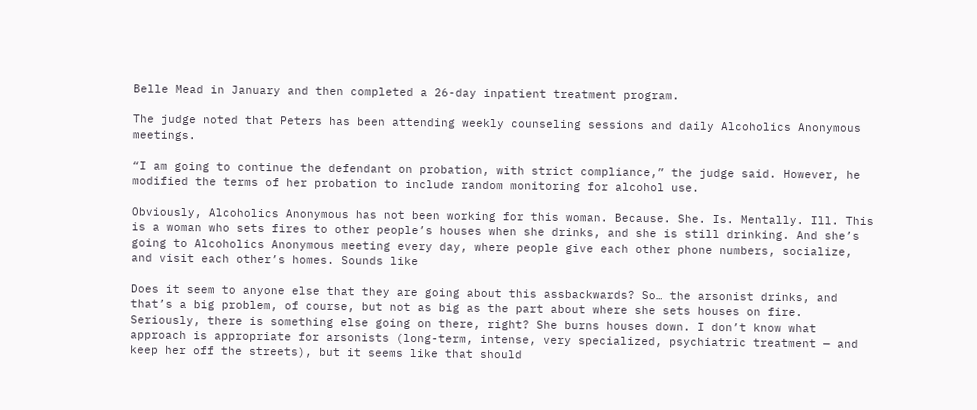Belle Mead in January and then completed a 26-day inpatient treatment program.

The judge noted that Peters has been attending weekly counseling sessions and daily Alcoholics Anonymous meetings.

“I am going to continue the defendant on probation, with strict compliance,” the judge said. However, he modified the terms of her probation to include random monitoring for alcohol use.

Obviously, Alcoholics Anonymous has not been working for this woman. Because. She. Is. Mentally. Ill. This is a woman who sets fires to other people’s houses when she drinks, and she is still drinking. And she’s going to Alcoholics Anonymous meeting every day, where people give each other phone numbers, socialize, and visit each other’s homes. Sounds like

Does it seem to anyone else that they are going about this assbackwards? So… the arsonist drinks, and that’s a big problem, of course, but not as big as the part about where she sets houses on fire. Seriously, there is something else going on there, right? She burns houses down. I don’t know what approach is appropriate for arsonists (long-term, intense, very specialized, psychiatric treatment — and keep her off the streets), but it seems like that should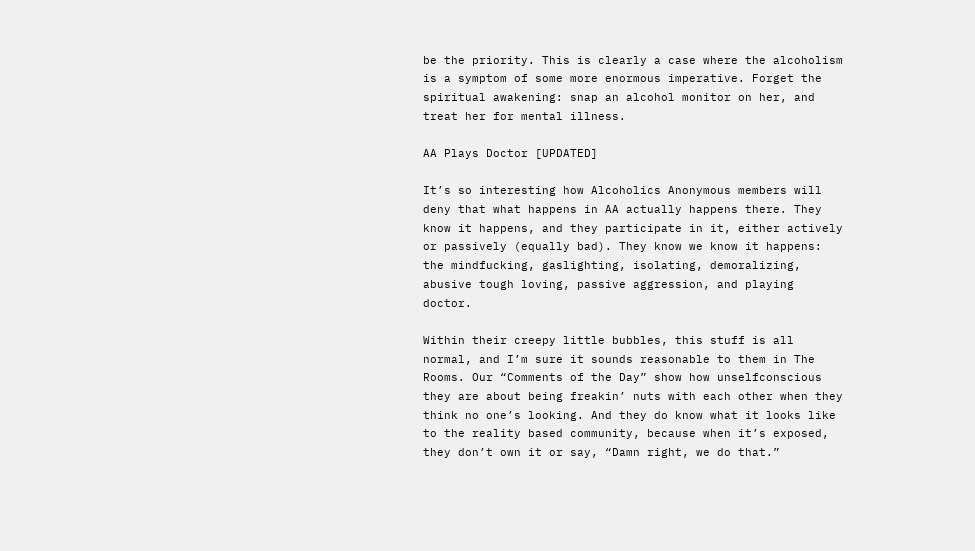be the priority. This is clearly a case where the alcoholism is a symptom of some more enormous imperative. Forget the spiritual awakening: snap an alcohol monitor on her, and treat her for mental illness.

AA Plays Doctor [UPDATED]

It’s so interesting how Alcoholics Anonymous members will deny that what happens in AA actually happens there. They know it happens, and they participate in it, either actively or passively (equally bad). They know we know it happens: the mindfucking, gaslighting, isolating, demoralizing, abusive tough loving, passive aggression, and playing doctor.

Within their creepy little bubbles, this stuff is all normal, and I’m sure it sounds reasonable to them in The Rooms. Our “Comments of the Day” show how unselfconscious they are about being freakin’ nuts with each other when they think no one’s looking. And they do know what it looks like to the reality based community, because when it’s exposed, they don’t own it or say, “Damn right, we do that.”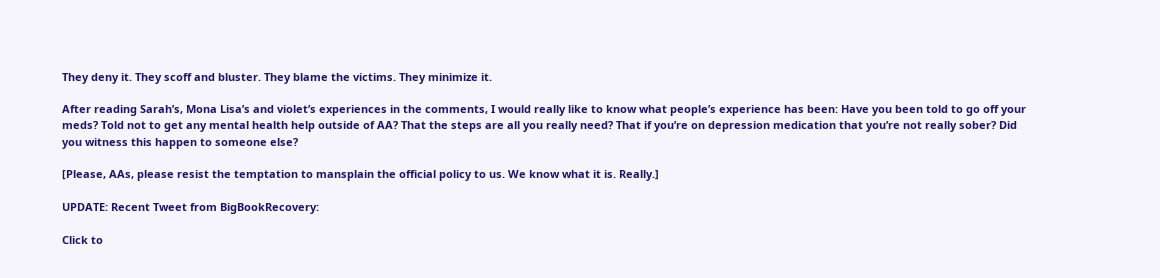They deny it. They scoff and bluster. They blame the victims. They minimize it.

After reading Sarah’s, Mona Lisa’s and violet’s experiences in the comments, I would really like to know what people’s experience has been: Have you been told to go off your meds? Told not to get any mental health help outside of AA? That the steps are all you really need? That if you’re on depression medication that you’re not really sober? Did you witness this happen to someone else?

[Please, AAs, please resist the temptation to mansplain the official policy to us. We know what it is. Really.]

UPDATE: Recent Tweet from BigBookRecovery:

Click to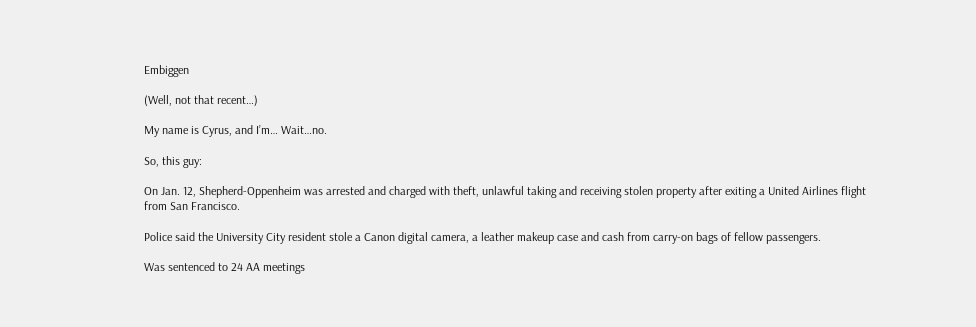Embiggen

(Well, not that recent…)

My name is Cyrus, and I’m… Wait…no.

So, this guy:

On Jan. 12, Shepherd-Oppenheim was arrested and charged with theft, unlawful taking and receiving stolen property after exiting a United Airlines flight from San Francisco.

Police said the University City resident stole a Canon digital camera, a leather makeup case and cash from carry-on bags of fellow passengers.

Was sentenced to 24 AA meetings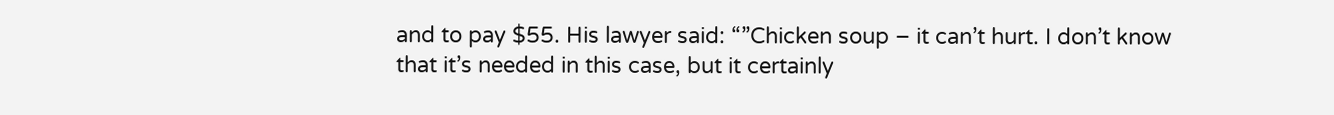and to pay $55. His lawyer said: “”Chicken soup – it can’t hurt. I don’t know that it’s needed in this case, but it certainly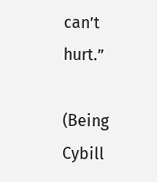can’t hurt.”

(Being Cybill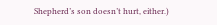Shepherd’s son doesn’t hurt, either.)